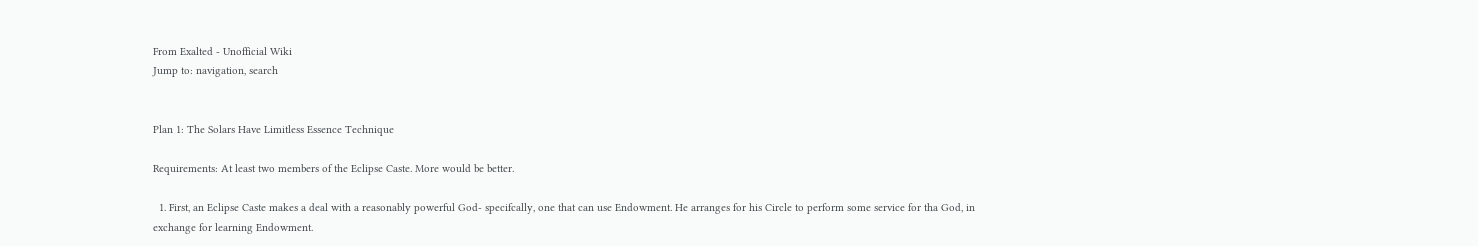From Exalted - Unofficial Wiki
Jump to: navigation, search


Plan 1: The Solars Have Limitless Essence Technique

Requirements: At least two members of the Eclipse Caste. More would be better.

  1. First, an Eclipse Caste makes a deal with a reasonably powerful God- specifcally, one that can use Endowment. He arranges for his Circle to perform some service for tha God, in exchange for learning Endowment.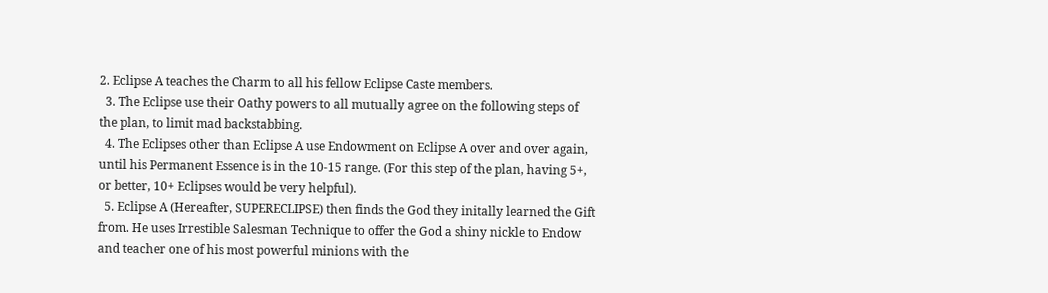2. Eclipse A teaches the Charm to all his fellow Eclipse Caste members.
  3. The Eclipse use their Oathy powers to all mutually agree on the following steps of the plan, to limit mad backstabbing.
  4. The Eclipses other than Eclipse A use Endowment on Eclipse A over and over again, until his Permanent Essence is in the 10-15 range. (For this step of the plan, having 5+, or better, 10+ Eclipses would be very helpful).
  5. Eclipse A (Hereafter, SUPERECLIPSE) then finds the God they initally learned the Gift from. He uses Irrestible Salesman Technique to offer the God a shiny nickle to Endow and teacher one of his most powerful minions with the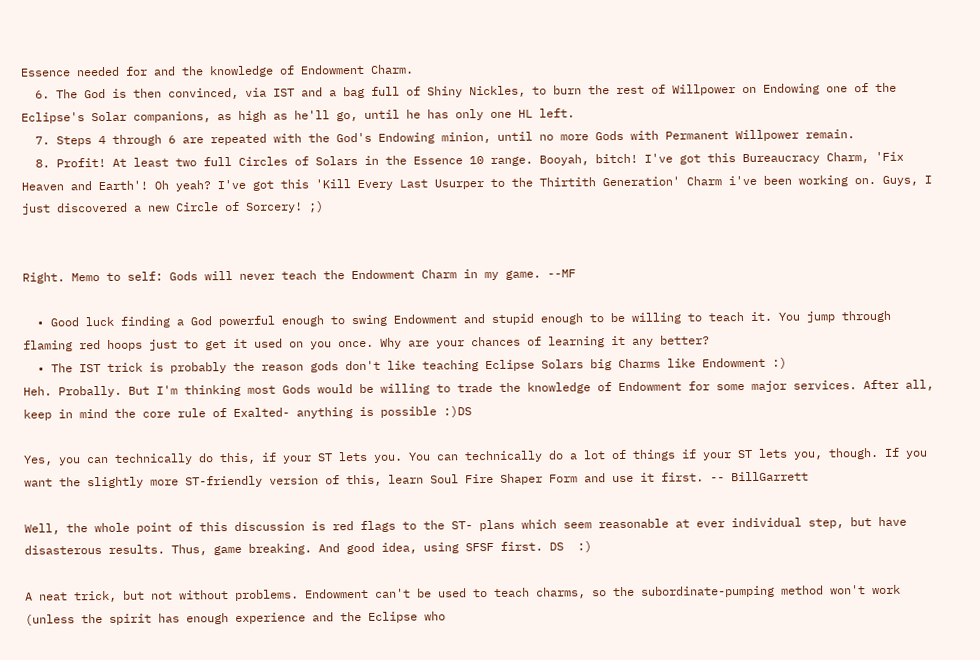Essence needed for and the knowledge of Endowment Charm.
  6. The God is then convinced, via IST and a bag full of Shiny Nickles, to burn the rest of Willpower on Endowing one of the Eclipse's Solar companions, as high as he'll go, until he has only one HL left.
  7. Steps 4 through 6 are repeated with the God's Endowing minion, until no more Gods with Permanent Willpower remain.
  8. Profit! At least two full Circles of Solars in the Essence 10 range. Booyah, bitch! I've got this Bureaucracy Charm, 'Fix Heaven and Earth'! Oh yeah? I've got this 'Kill Every Last Usurper to the Thirtith Generation' Charm i've been working on. Guys, I just discovered a new Circle of Sorcery! ;)


Right. Memo to self: Gods will never teach the Endowment Charm in my game. --MF

  • Good luck finding a God powerful enough to swing Endowment and stupid enough to be willing to teach it. You jump through flaming red hoops just to get it used on you once. Why are your chances of learning it any better?
  • The IST trick is probably the reason gods don't like teaching Eclipse Solars big Charms like Endowment :)
Heh. Probally. But I'm thinking most Gods would be willing to trade the knowledge of Endowment for some major services. After all, keep in mind the core rule of Exalted- anything is possible :)DS

Yes, you can technically do this, if your ST lets you. You can technically do a lot of things if your ST lets you, though. If you want the slightly more ST-friendly version of this, learn Soul Fire Shaper Form and use it first. -- BillGarrett

Well, the whole point of this discussion is red flags to the ST- plans which seem reasonable at ever individual step, but have disasterous results. Thus, game breaking. And good idea, using SFSF first. DS  :)

A neat trick, but not without problems. Endowment can't be used to teach charms, so the subordinate-pumping method won't work (unless the spirit has enough experience and the Eclipse who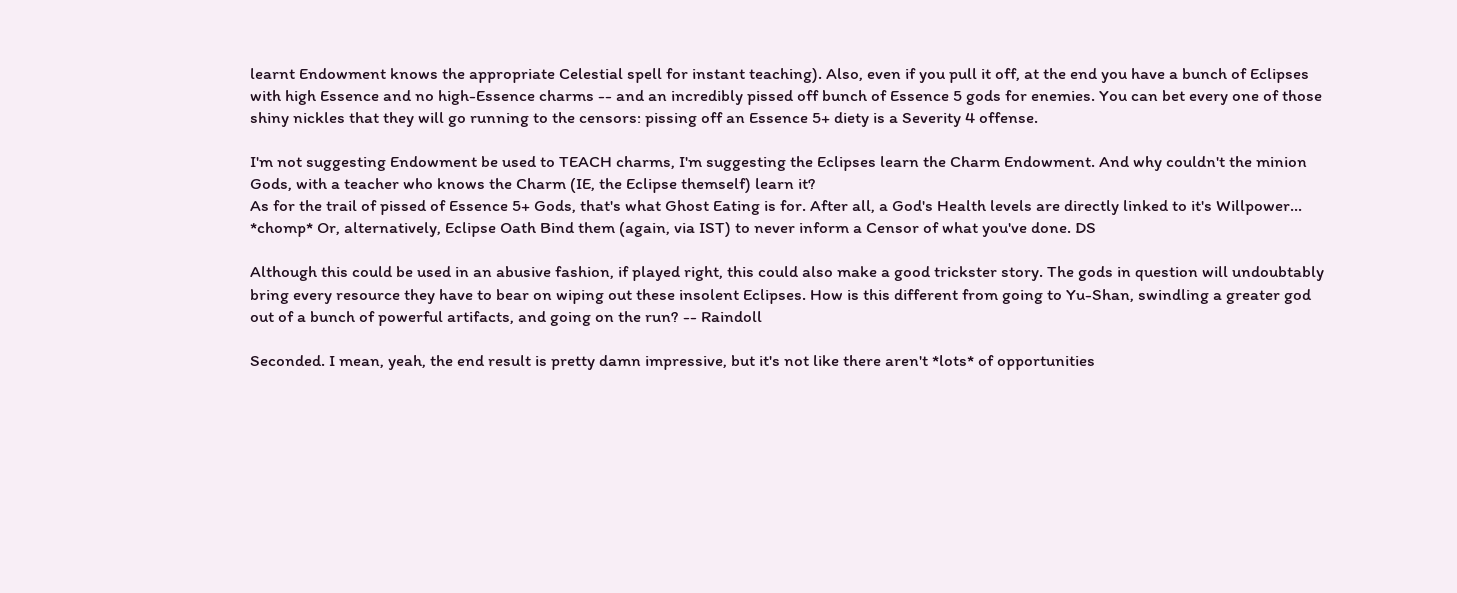learnt Endowment knows the appropriate Celestial spell for instant teaching). Also, even if you pull it off, at the end you have a bunch of Eclipses with high Essence and no high-Essence charms -- and an incredibly pissed off bunch of Essence 5 gods for enemies. You can bet every one of those shiny nickles that they will go running to the censors: pissing off an Essence 5+ diety is a Severity 4 offense.

I'm not suggesting Endowment be used to TEACH charms, I'm suggesting the Eclipses learn the Charm Endowment. And why couldn't the minion Gods, with a teacher who knows the Charm (IE, the Eclipse themself) learn it?
As for the trail of pissed of Essence 5+ Gods, that's what Ghost Eating is for. After all, a God's Health levels are directly linked to it's Willpower... *chomp* Or, alternatively, Eclipse Oath Bind them (again, via IST) to never inform a Censor of what you've done. DS

Although this could be used in an abusive fashion, if played right, this could also make a good trickster story. The gods in question will undoubtably bring every resource they have to bear on wiping out these insolent Eclipses. How is this different from going to Yu-Shan, swindling a greater god out of a bunch of powerful artifacts, and going on the run? -- Raindoll

Seconded. I mean, yeah, the end result is pretty damn impressive, but it's not like there aren't *lots* of opportunities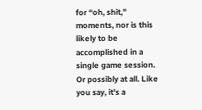for “oh, shit,” moments, nor is this likely to be accomplished in a single game session. Or possibly at all. Like you say, it's a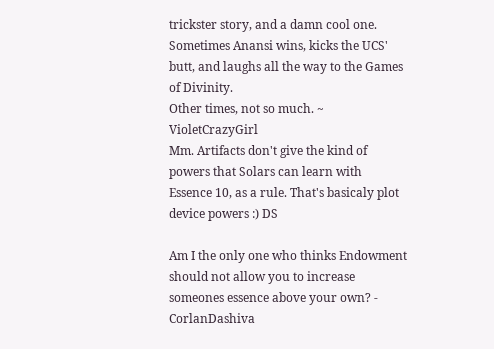trickster story, and a damn cool one. Sometimes Anansi wins, kicks the UCS' butt, and laughs all the way to the Games of Divinity.
Other times, not so much. ~ VioletCrazyGirl
Mm. Artifacts don't give the kind of powers that Solars can learn with Essence 10, as a rule. That's basicaly plot device powers :) DS

Am I the only one who thinks Endowment should not allow you to increase someones essence above your own? - CorlanDashiva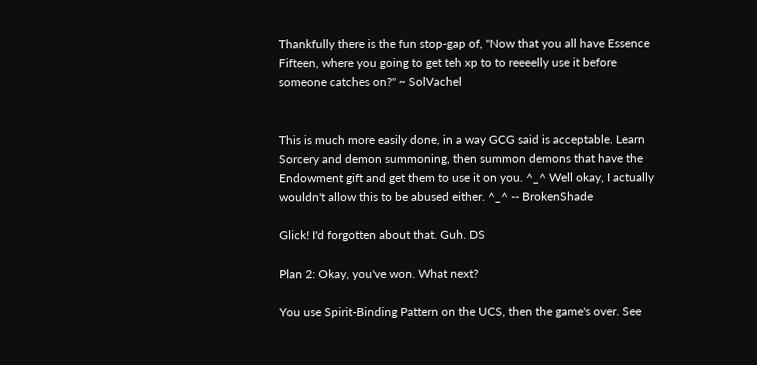Thankfully there is the fun stop-gap of, "Now that you all have Essence Fifteen, where you going to get teh xp to to reeeelly use it before someone catches on?" ~ SolVachel


This is much more easily done, in a way GCG said is acceptable. Learn Sorcery and demon summoning, then summon demons that have the Endowment gift and get them to use it on you. ^_^ Well okay, I actually wouldn't allow this to be abused either. ^_^ -- BrokenShade

Glick! I'd forgotten about that. Guh. DS

Plan 2: Okay, you've won. What next?

You use Spirit-Binding Pattern on the UCS, then the game's over. See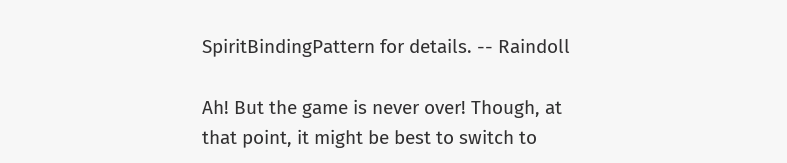SpiritBindingPattern for details. -- Raindoll

Ah! But the game is never over! Though, at that point, it might be best to switch to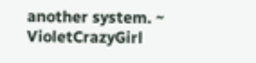another system. ~ VioletCrazyGirl